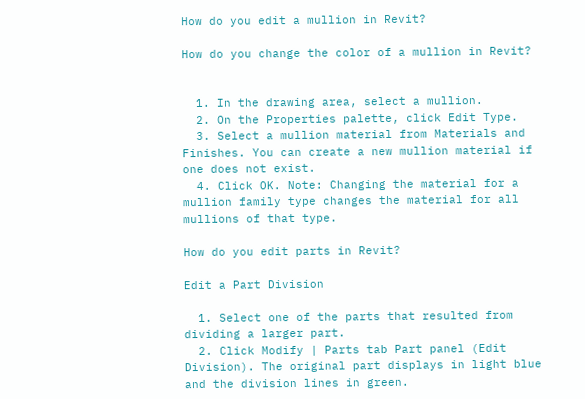How do you edit a mullion in Revit?

How do you change the color of a mullion in Revit?


  1. In the drawing area, select a mullion.
  2. On the Properties palette, click Edit Type.
  3. Select a mullion material from Materials and Finishes. You can create a new mullion material if one does not exist.
  4. Click OK. Note: Changing the material for a mullion family type changes the material for all mullions of that type.

How do you edit parts in Revit?

Edit a Part Division

  1. Select one of the parts that resulted from dividing a larger part.
  2. Click Modify | Parts tab Part panel (Edit Division). The original part displays in light blue and the division lines in green.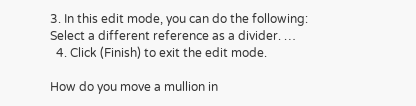3. In this edit mode, you can do the following: Select a different reference as a divider. …
  4. Click (Finish) to exit the edit mode.

How do you move a mullion in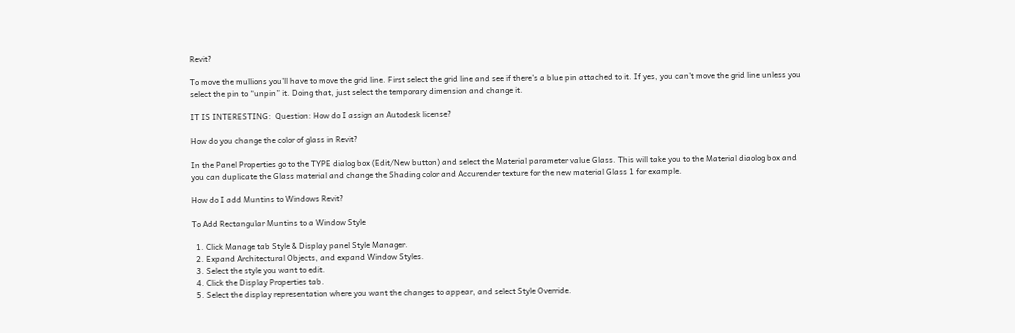Revit?

To move the mullions you’ll have to move the grid line. First select the grid line and see if there’s a blue pin attached to it. If yes, you can’t move the grid line unless you select the pin to “unpin” it. Doing that, just select the temporary dimension and change it.

IT IS INTERESTING:  Question: How do I assign an Autodesk license?

How do you change the color of glass in Revit?

In the Panel Properties go to the TYPE dialog box (Edit/New button) and select the Material parameter value Glass. This will take you to the Material diaolog box and you can duplicate the Glass material and change the Shading color and Accurender texture for the new material Glass 1 for example.

How do I add Muntins to Windows Revit?

To Add Rectangular Muntins to a Window Style

  1. Click Manage tab Style & Display panel Style Manager.
  2. Expand Architectural Objects, and expand Window Styles.
  3. Select the style you want to edit.
  4. Click the Display Properties tab.
  5. Select the display representation where you want the changes to appear, and select Style Override.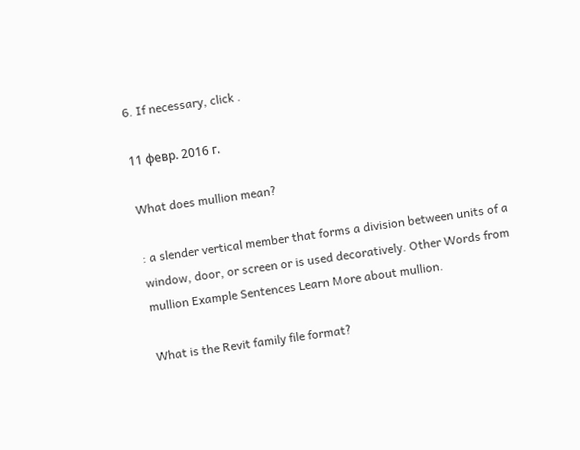6. If necessary, click .

11 февр. 2016 г.

What does mullion mean?

: a slender vertical member that forms a division between units of a window, door, or screen or is used decoratively. Other Words from mullion Example Sentences Learn More about mullion.

What is the Revit family file format?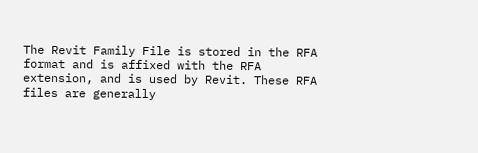The Revit Family File is stored in the RFA format and is affixed with the RFA extension, and is used by Revit. These RFA files are generally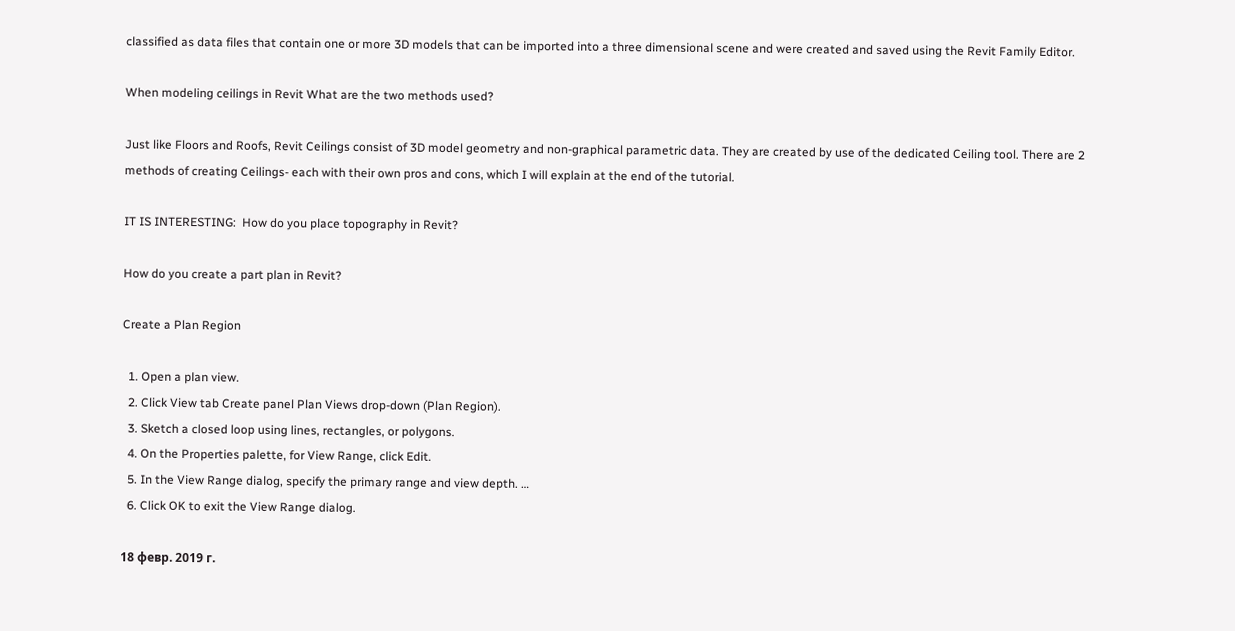classified as data files that contain one or more 3D models that can be imported into a three dimensional scene and were created and saved using the Revit Family Editor.

When modeling ceilings in Revit What are the two methods used?

Just like Floors and Roofs, Revit Ceilings consist of 3D model geometry and non-graphical parametric data. They are created by use of the dedicated Ceiling tool. There are 2 methods of creating Ceilings- each with their own pros and cons, which I will explain at the end of the tutorial.

IT IS INTERESTING:  How do you place topography in Revit?

How do you create a part plan in Revit?

Create a Plan Region

  1. Open a plan view.
  2. Click View tab Create panel Plan Views drop-down (Plan Region).
  3. Sketch a closed loop using lines, rectangles, or polygons.
  4. On the Properties palette, for View Range, click Edit.
  5. In the View Range dialog, specify the primary range and view depth. …
  6. Click OK to exit the View Range dialog.

18 февр. 2019 г.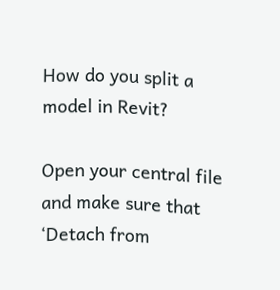How do you split a model in Revit?

Open your central file and make sure that ‘Detach from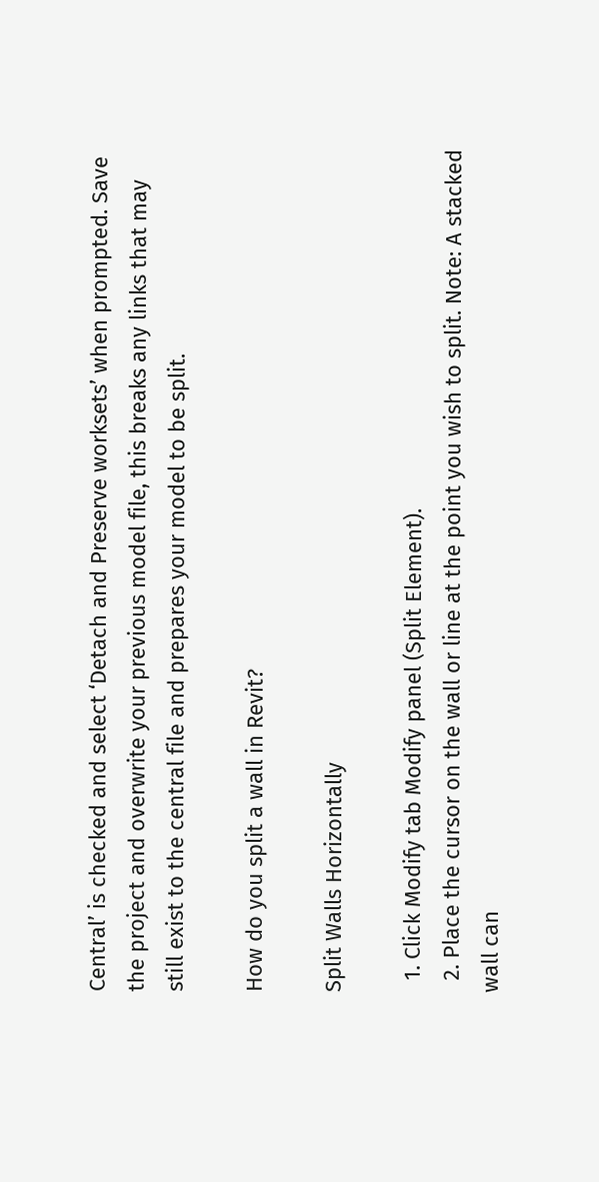Central’ is checked and select ‘Detach and Preserve worksets’ when prompted. Save the project and overwrite your previous model file, this breaks any links that may still exist to the central file and prepares your model to be split.

How do you split a wall in Revit?

Split Walls Horizontally

  1. Click Modify tab Modify panel (Split Element).
  2. Place the cursor on the wall or line at the point you wish to split. Note: A stacked wall can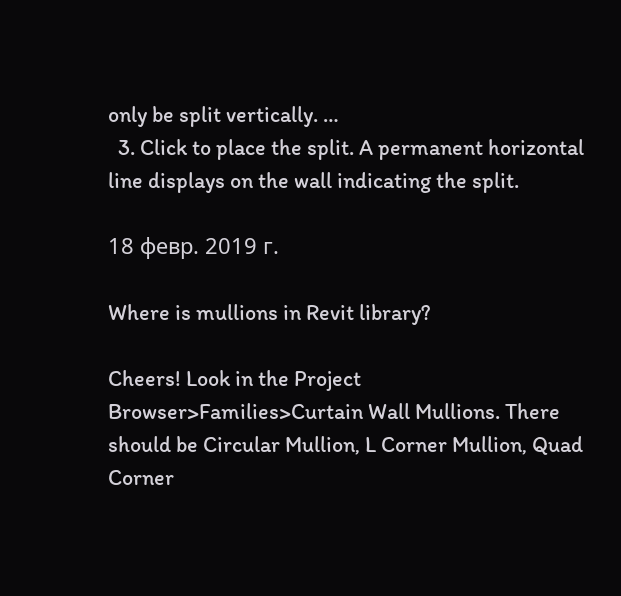only be split vertically. …
  3. Click to place the split. A permanent horizontal line displays on the wall indicating the split.

18 февр. 2019 г.

Where is mullions in Revit library?

Cheers! Look in the Project Browser>Families>Curtain Wall Mullions. There should be Circular Mullion, L Corner Mullion, Quad Corner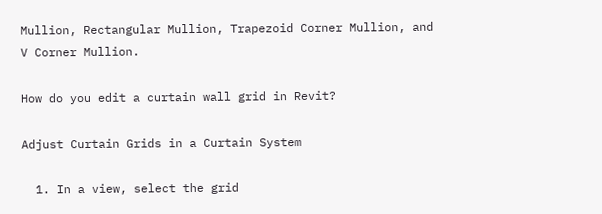Mullion, Rectangular Mullion, Trapezoid Corner Mullion, and V Corner Mullion.

How do you edit a curtain wall grid in Revit?

Adjust Curtain Grids in a Curtain System

  1. In a view, select the grid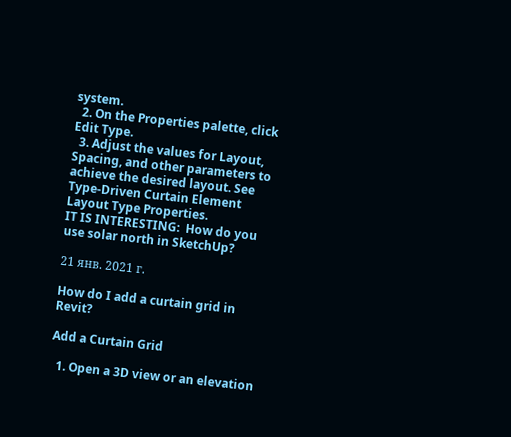system.
  2. On the Properties palette, click Edit Type.
  3. Adjust the values for Layout, Spacing, and other parameters to achieve the desired layout. See Type-Driven Curtain Element Layout Type Properties.
IT IS INTERESTING:  How do you use solar north in SketchUp?

21 янв. 2021 г.

How do I add a curtain grid in Revit?

Add a Curtain Grid

  1. Open a 3D view or an elevation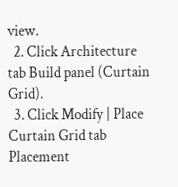view.
  2. Click Architecture tab Build panel (Curtain Grid).
  3. Click Modify | Place Curtain Grid tab Placement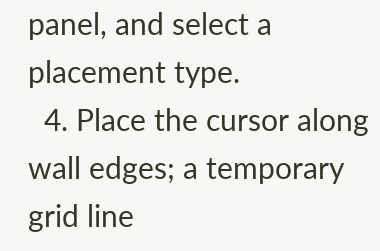panel, and select a placement type.
  4. Place the cursor along wall edges; a temporary grid line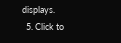displays.
  5. Click to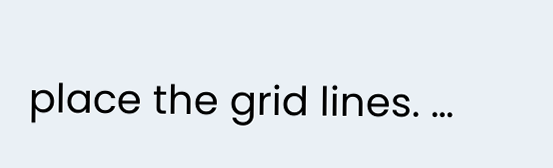place the grid lines. …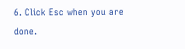6. Click Esc when you are done.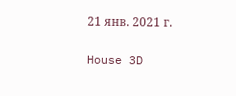21 янв. 2021 г.

House 3D